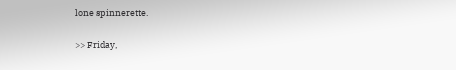lone spinnerette.

>> Friday,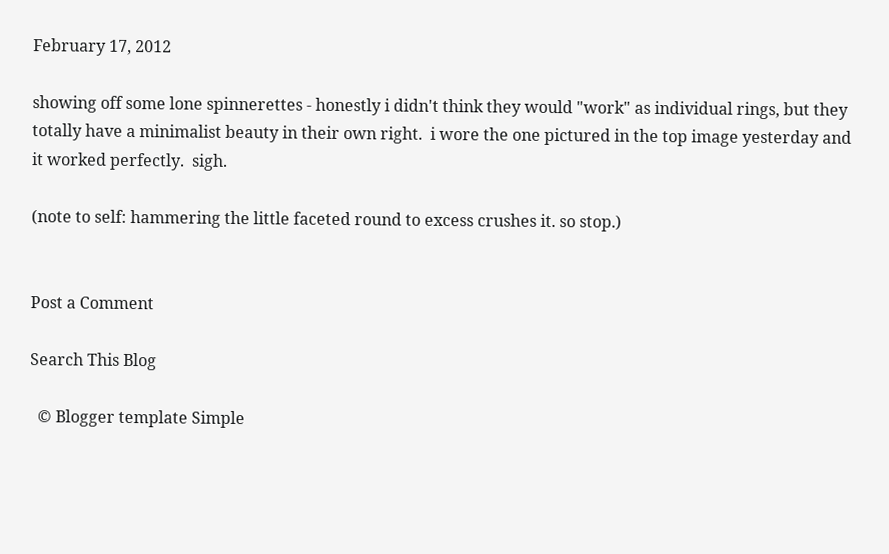February 17, 2012

showing off some lone spinnerettes - honestly i didn't think they would "work" as individual rings, but they totally have a minimalist beauty in their own right.  i wore the one pictured in the top image yesterday and it worked perfectly.  sigh.

(note to self: hammering the little faceted round to excess crushes it. so stop.)


Post a Comment

Search This Blog

  © Blogger template Simple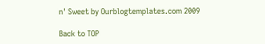n' Sweet by Ourblogtemplates.com 2009

Back to TOP